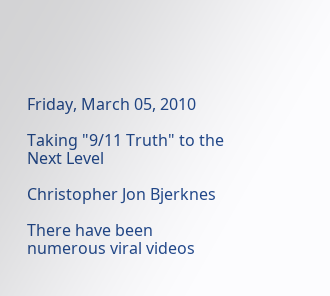Friday, March 05, 2010

Taking "9/11 Truth" to the Next Level

Christopher Jon Bjerknes

There have been numerous viral videos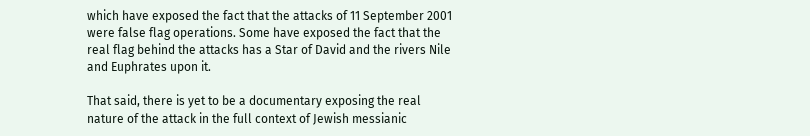which have exposed the fact that the attacks of 11 September 2001 were false flag operations. Some have exposed the fact that the real flag behind the attacks has a Star of David and the rivers Nile and Euphrates upon it.

That said, there is yet to be a documentary exposing the real nature of the attack in the full context of Jewish messianic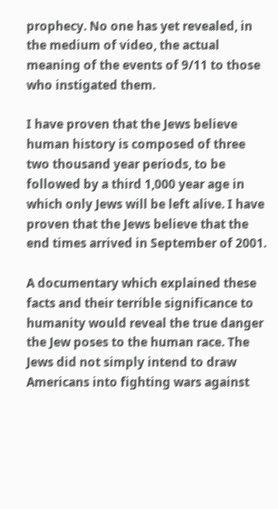prophecy. No one has yet revealed, in the medium of video, the actual meaning of the events of 9/11 to those who instigated them.

I have proven that the Jews believe human history is composed of three two thousand year periods, to be followed by a third 1,000 year age in which only Jews will be left alive. I have proven that the Jews believe that the end times arrived in September of 2001.

A documentary which explained these facts and their terrible significance to humanity would reveal the true danger the Jew poses to the human race. The Jews did not simply intend to draw Americans into fighting wars against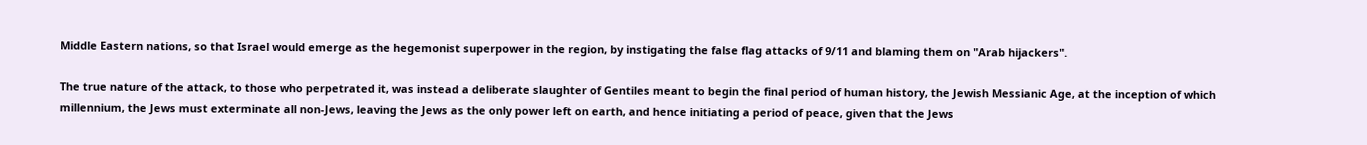Middle Eastern nations, so that Israel would emerge as the hegemonist superpower in the region, by instigating the false flag attacks of 9/11 and blaming them on "Arab hijackers".

The true nature of the attack, to those who perpetrated it, was instead a deliberate slaughter of Gentiles meant to begin the final period of human history, the Jewish Messianic Age, at the inception of which millennium, the Jews must exterminate all non-Jews, leaving the Jews as the only power left on earth, and hence initiating a period of peace, given that the Jews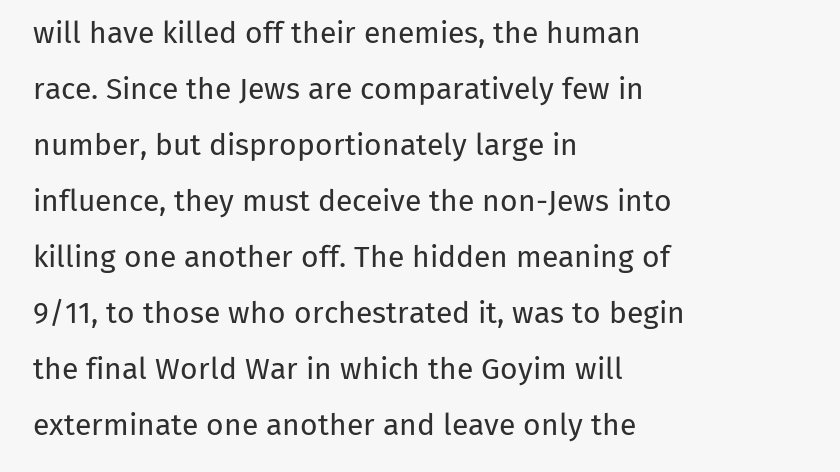will have killed off their enemies, the human race. Since the Jews are comparatively few in number, but disproportionately large in influence, they must deceive the non-Jews into killing one another off. The hidden meaning of 9/11, to those who orchestrated it, was to begin the final World War in which the Goyim will exterminate one another and leave only the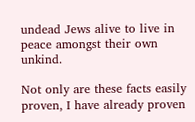undead Jews alive to live in peace amongst their own unkind.

Not only are these facts easily proven, I have already proven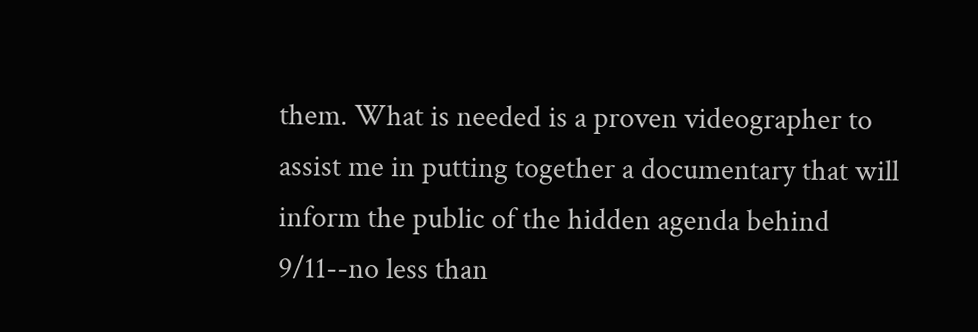them. What is needed is a proven videographer to assist me in putting together a documentary that will inform the public of the hidden agenda behind 9/11--no less than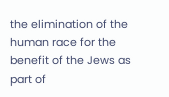the elimination of the human race for the benefit of the Jews as part of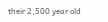their 2,500 year old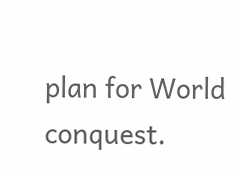plan for World conquest.